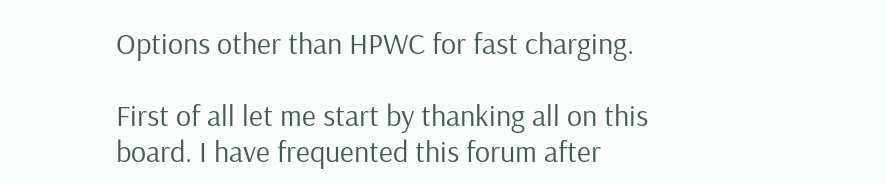Options other than HPWC for fast charging.

First of all let me start by thanking all on this board. I have frequented this forum after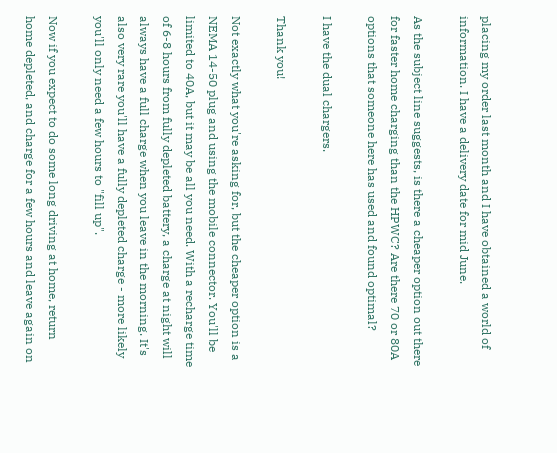placing my order last month and I have obtained a world of information. I have a delivery date for mid June.

As the subject line suggests, is there a cheaper option out there for faster home charging than the HPWC? Are there 70 or 80A options that someone here has used and found optimal?

I have the dual chargers.

Thank you!

Not exactly what you're asking for, but the cheaper option is a NEMA 14-50 plug and using the mobile connector. You'll be limited to 40A, but it may be all you need. With a recharge time of 6-8 hours from fully depleted battery, a charge at night will always have a full charge when you leave in the morning. It's also very rare you'll have a fully depleted charge - more likely you'll only need a few hours to "fill up".

Now if you expect to do some long driving at home, return home depleted, and charge for a few hours and leave again on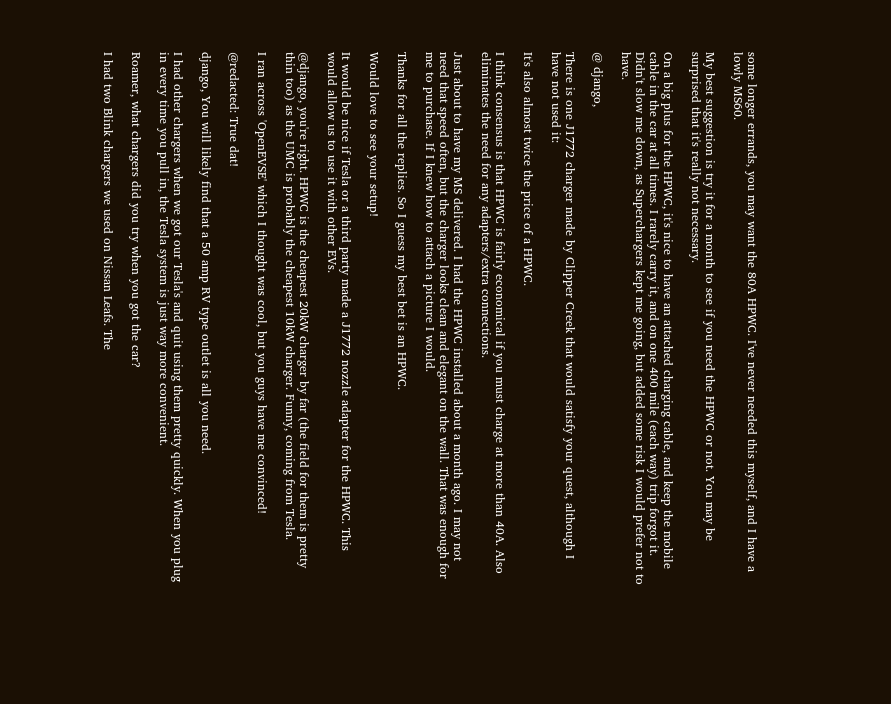some longer errands, you may want the 80A HPWC. I've never needed this myself, and I have a lowly MS60.

My best suggestion is try it for a month to see if you need the HPWC or not. You may be surprised that it's really not necessary.

On a big plus for the HPWC, it's nice to have an attached charging cable, and keep the mobile cable in the car at all times. I rarely carry it, and on one 400 mile (each way) trip forgot it. Didn't slow me down, as Superchargers kept me going, but added some risk I would prefer not to have.

@ django,

There is one J1772 charger made by Clipper Creek that would satisfy your quest, although I have not used it:

It's also almost twice the price of a HPWC.

I think consensus is that HPWC is fairly economical if you must charge at more than 40A. Also eliminates the need for any adapters/extra connections.

Just about to have my MS delivered. I had the HPWC installed about a month ago. I may not need that speed often, but the charger looks clean and elegant on the wall. That was enough for me to purchase. If I knew how to attach a picture I would.

Thanks for all the replies. So I guess my best bet is an HPWC.

Would love to see your setup!

It would be nice if Tesla or a third party made a J1772 nozzle adapter for the HPWC. This would allow us to use it with other EVs.

@django, you're right. HPWC is the cheapest 20kW charger by far (the field for them is pretty thin too) as the UMC is probably the cheapest 10kW charger. Funny, coming from Tesla.

I ran across 'OpenEVSE' which I thought was cool, but you guys have me convinced!

@redacted: True dat!

django, You will likely find that a 50 amp RV type outlet is all you need.

I had other chargers when we got our Tesla's and quit using them pretty quickly. When you plug in every time you pull in, the Tesla system is just way more convenient.

Roamer, what chargers did you try when you got the car?

I had two Blink chargers we used on Nissan Leafs. The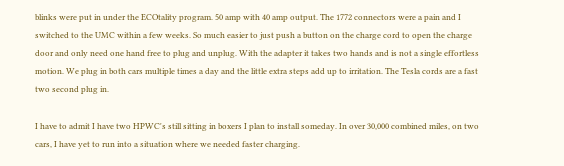blinks were put in under the ECOtality program. 50 amp with 40 amp output. The 1772 connectors were a pain and I switched to the UMC within a few weeks. So much easier to just push a button on the charge cord to open the charge door and only need one hand free to plug and unplug. With the adapter it takes two hands and is not a single effortless motion. We plug in both cars multiple times a day and the little extra steps add up to irritation. The Tesla cords are a fast two second plug in.

I have to admit I have two HPWC's still sitting in boxers I plan to install someday. In over 30,000 combined miles, on two cars, I have yet to run into a situation where we needed faster charging.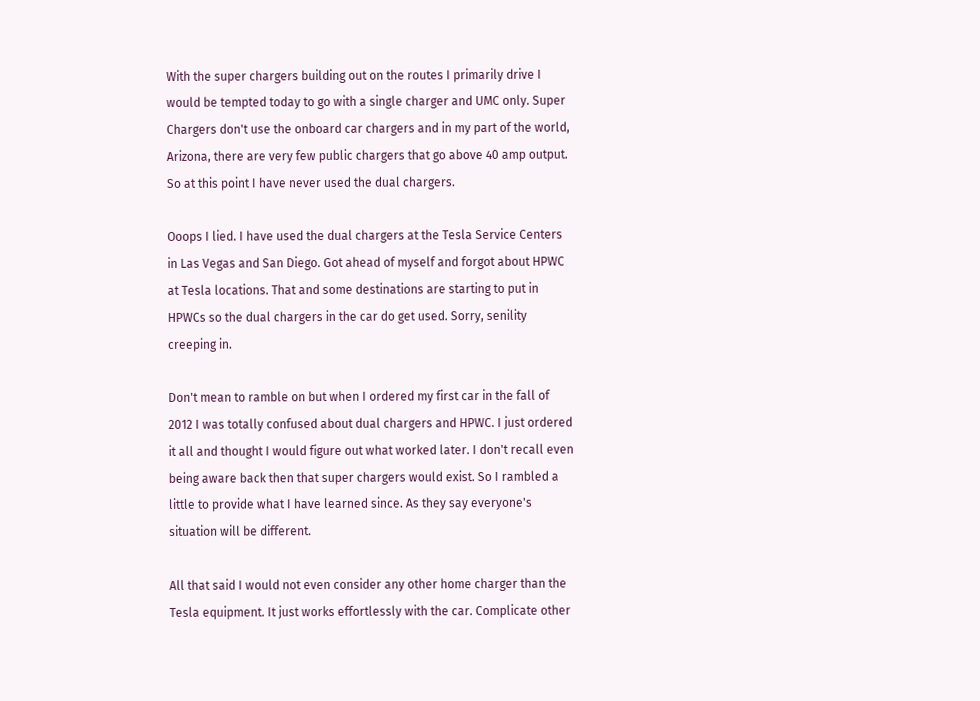With the super chargers building out on the routes I primarily drive I would be tempted today to go with a single charger and UMC only. Super Chargers don't use the onboard car chargers and in my part of the world, Arizona, there are very few public chargers that go above 40 amp output. So at this point I have never used the dual chargers.

Ooops I lied. I have used the dual chargers at the Tesla Service Centers in Las Vegas and San Diego. Got ahead of myself and forgot about HPWC at Tesla locations. That and some destinations are starting to put in HPWCs so the dual chargers in the car do get used. Sorry, senility creeping in.

Don't mean to ramble on but when I ordered my first car in the fall of 2012 I was totally confused about dual chargers and HPWC. I just ordered it all and thought I would figure out what worked later. I don't recall even being aware back then that super chargers would exist. So I rambled a little to provide what I have learned since. As they say everyone's situation will be different.

All that said I would not even consider any other home charger than the Tesla equipment. It just works effortlessly with the car. Complicate other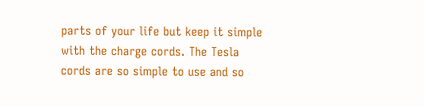parts of your life but keep it simple with the charge cords. The Tesla cords are so simple to use and so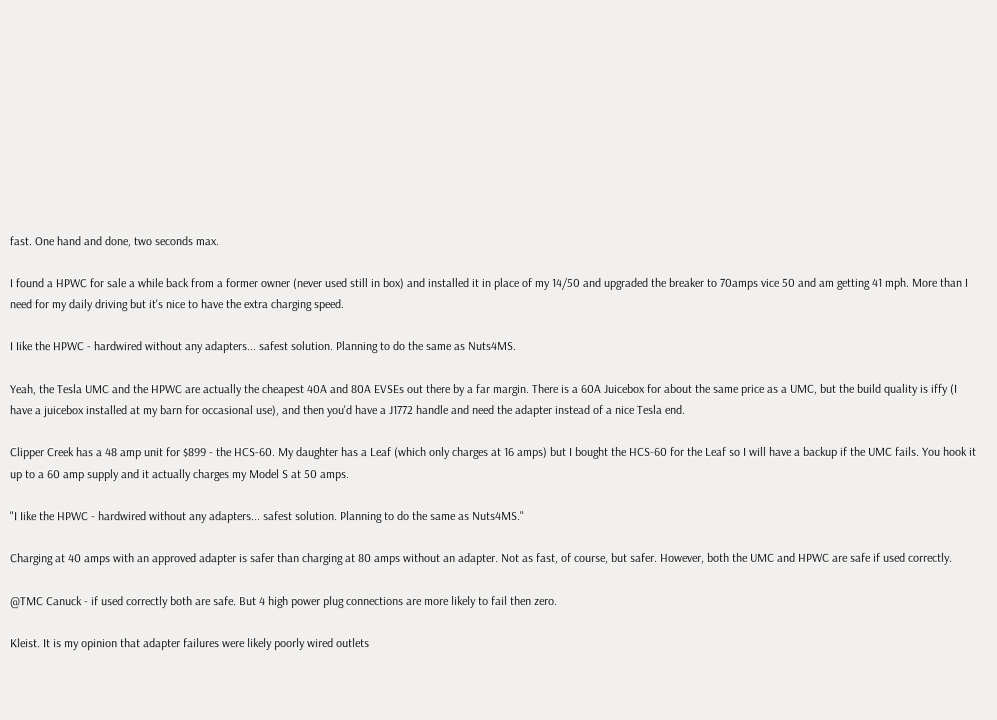fast. One hand and done, two seconds max.

I found a HPWC for sale a while back from a former owner (never used still in box) and installed it in place of my 14/50 and upgraded the breaker to 70amps vice 50 and am getting 41 mph. More than I need for my daily driving but it's nice to have the extra charging speed.

I Iike the HPWC - hardwired without any adapters... safest solution. Planning to do the same as Nuts4MS.

Yeah, the Tesla UMC and the HPWC are actually the cheapest 40A and 80A EVSEs out there by a far margin. There is a 60A Juicebox for about the same price as a UMC, but the build quality is iffy (I have a juicebox installed at my barn for occasional use), and then you'd have a J1772 handle and need the adapter instead of a nice Tesla end.

Clipper Creek has a 48 amp unit for $899 - the HCS-60. My daughter has a Leaf (which only charges at 16 amps) but I bought the HCS-60 for the Leaf so I will have a backup if the UMC fails. You hook it up to a 60 amp supply and it actually charges my Model S at 50 amps.

"I Iike the HPWC - hardwired without any adapters... safest solution. Planning to do the same as Nuts4MS."

Charging at 40 amps with an approved adapter is safer than charging at 80 amps without an adapter. Not as fast, of course, but safer. However, both the UMC and HPWC are safe if used correctly.

@TMC Canuck - if used correctly both are safe. But 4 high power plug connections are more likely to fail then zero.

Kleist. It is my opinion that adapter failures were likely poorly wired outlets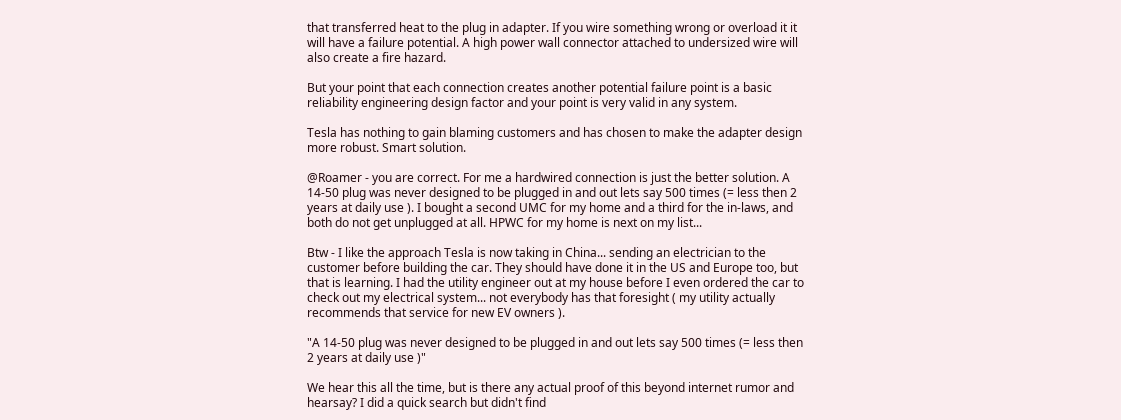that transferred heat to the plug in adapter. If you wire something wrong or overload it it will have a failure potential. A high power wall connector attached to undersized wire will also create a fire hazard.

But your point that each connection creates another potential failure point is a basic reliability engineering design factor and your point is very valid in any system.

Tesla has nothing to gain blaming customers and has chosen to make the adapter design more robust. Smart solution.

@Roamer - you are correct. For me a hardwired connection is just the better solution. A 14-50 plug was never designed to be plugged in and out lets say 500 times (= less then 2 years at daily use ). I bought a second UMC for my home and a third for the in-laws, and both do not get unplugged at all. HPWC for my home is next on my list...

Btw - I like the approach Tesla is now taking in China... sending an electrician to the customer before building the car. They should have done it in the US and Europe too, but that is learning. I had the utility engineer out at my house before I even ordered the car to check out my electrical system... not everybody has that foresight ( my utility actually recommends that service for new EV owners ).

"A 14-50 plug was never designed to be plugged in and out lets say 500 times (= less then 2 years at daily use )"

We hear this all the time, but is there any actual proof of this beyond internet rumor and hearsay? I did a quick search but didn't find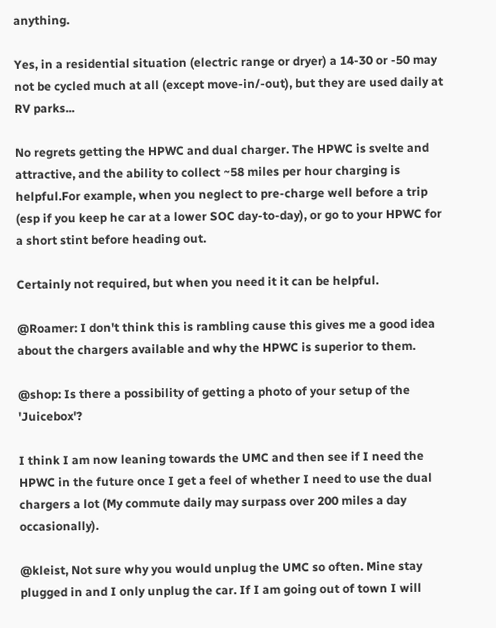anything.

Yes, in a residential situation (electric range or dryer) a 14-30 or -50 may not be cycled much at all (except move-in/-out), but they are used daily at RV parks...

No regrets getting the HPWC and dual charger. The HPWC is svelte and attractive, and the ability to collect ~58 miles per hour charging is helpful.For example, when you neglect to pre-charge well before a trip (esp if you keep he car at a lower SOC day-to-day), or go to your HPWC for a short stint before heading out.

Certainly not required, but when you need it it can be helpful.

@Roamer: I don't think this is rambling cause this gives me a good idea about the chargers available and why the HPWC is superior to them.

@shop: Is there a possibility of getting a photo of your setup of the 'Juicebox'?

I think I am now leaning towards the UMC and then see if I need the HPWC in the future once I get a feel of whether I need to use the dual chargers a lot (My commute daily may surpass over 200 miles a day occasionally).

@kleist, Not sure why you would unplug the UMC so often. Mine stay plugged in and I only unplug the car. If I am going out of town I will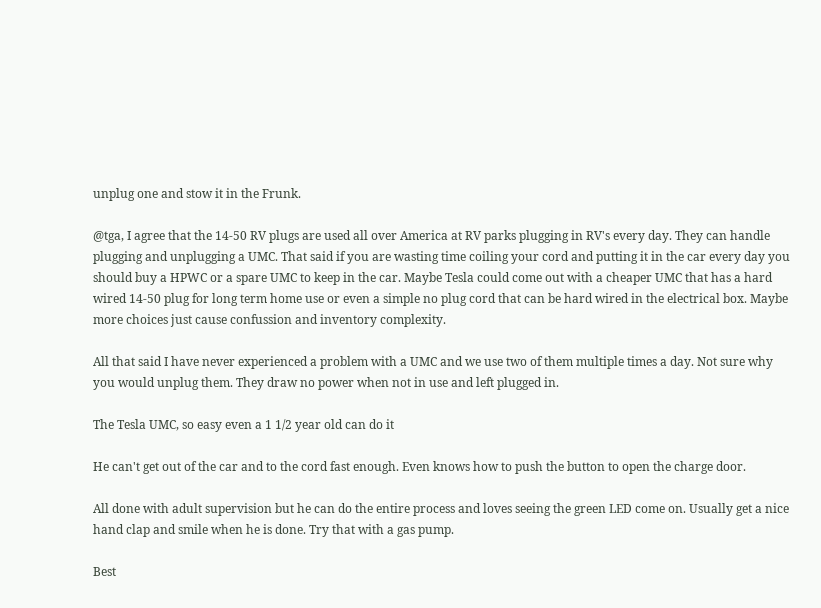unplug one and stow it in the Frunk.

@tga, I agree that the 14-50 RV plugs are used all over America at RV parks plugging in RV's every day. They can handle plugging and unplugging a UMC. That said if you are wasting time coiling your cord and putting it in the car every day you should buy a HPWC or a spare UMC to keep in the car. Maybe Tesla could come out with a cheaper UMC that has a hard wired 14-50 plug for long term home use or even a simple no plug cord that can be hard wired in the electrical box. Maybe more choices just cause confussion and inventory complexity.

All that said I have never experienced a problem with a UMC and we use two of them multiple times a day. Not sure why you would unplug them. They draw no power when not in use and left plugged in.

The Tesla UMC, so easy even a 1 1/2 year old can do it

He can't get out of the car and to the cord fast enough. Even knows how to push the button to open the charge door.

All done with adult supervision but he can do the entire process and loves seeing the green LED come on. Usually get a nice hand clap and smile when he is done. Try that with a gas pump.

Best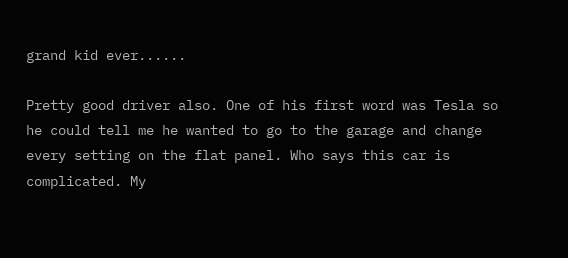grand kid ever......

Pretty good driver also. One of his first word was Tesla so he could tell me he wanted to go to the garage and change every setting on the flat panel. Who says this car is complicated. My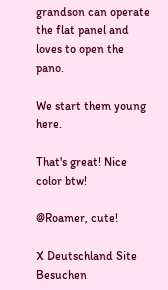grandson can operate the flat panel and loves to open the pano.

We start them young here.

That's great! Nice color btw!

@Roamer, cute!

X Deutschland Site Besuchen